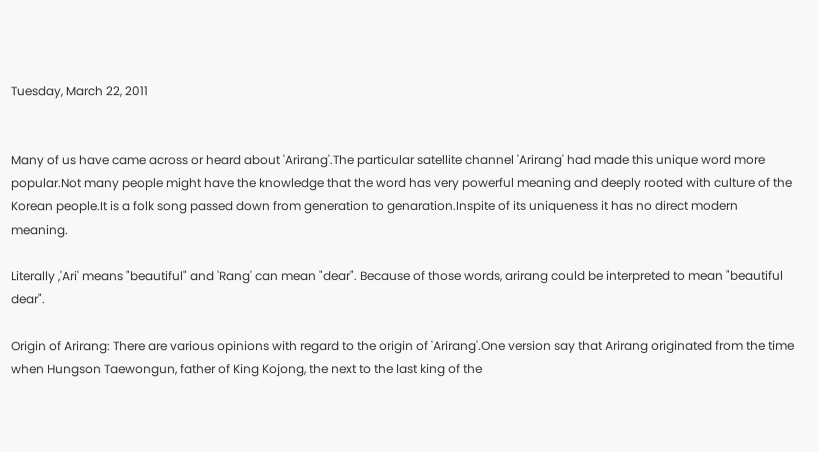Tuesday, March 22, 2011


Many of us have came across or heard about 'Arirang'.The particular satellite channel 'Arirang' had made this unique word more popular.Not many people might have the knowledge that the word has very powerful meaning and deeply rooted with culture of the Korean people.It is a folk song passed down from generation to genaration.Inspite of its uniqueness it has no direct modern meaning.

Literally ,'Ari' means "beautiful" and 'Rang' can mean "dear". Because of those words, arirang could be interpreted to mean "beautiful dear".

Origin of Arirang: There are various opinions with regard to the origin of 'Arirang'.One version say that Arirang originated from the time when Hungson Taewongun, father of King Kojong, the next to the last king of the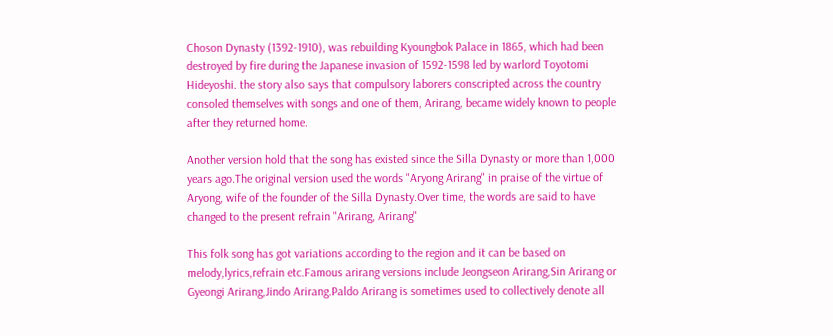Choson Dynasty (1392-1910), was rebuilding Kyoungbok Palace in 1865, which had been destroyed by fire during the Japanese invasion of 1592-1598 led by warlord Toyotomi Hideyoshi. the story also says that compulsory laborers conscripted across the country consoled themselves with songs and one of them, Arirang, became widely known to people after they returned home.

Another version hold that the song has existed since the Silla Dynasty or more than 1,000 years ago.The original version used the words "Aryong Arirang" in praise of the virtue of Aryong, wife of the founder of the Silla Dynasty.Over time, the words are said to have changed to the present refrain "Arirang, Arirang"

This folk song has got variations according to the region and it can be based on melody,lyrics,refrain etc.Famous arirang versions include Jeongseon Arirang,Sin Arirang or Gyeongi Arirang,Jindo Arirang.Paldo Arirang is sometimes used to collectively denote all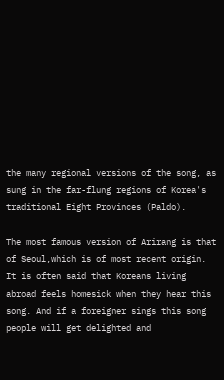the many regional versions of the song, as sung in the far-flung regions of Korea's traditional Eight Provinces (Paldo).

The most famous version of Arirang is that of Seoul,which is of most recent origin. It is often said that Koreans living abroad feels homesick when they hear this song. And if a foreigner sings this song people will get delighted and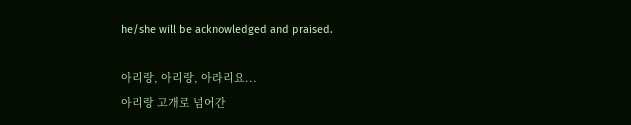he/she will be acknowledged and praised.

아리랑, 아리랑, 아라리요...
아리랑 고개로 넘어간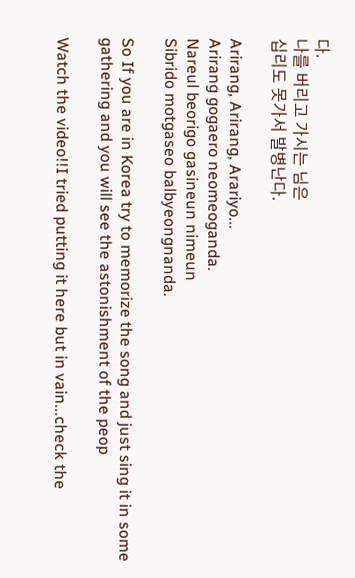다.
나를 버리고 가시는 님은
십리도 못가서 발병난다.

Arirang, Arirang, Arariyo...
Arirang gogaero neomeoganda.
Nareul beorigo gasineun nimeun
Sibrido motgaseo balbyeongnanda.

So If you are in Korea try to memorize the song and just sing it in some gathering and you will see the astonishment of the peop

Watch the video!!I tried putting it here but in vain...check the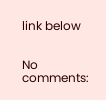link below


No comments: